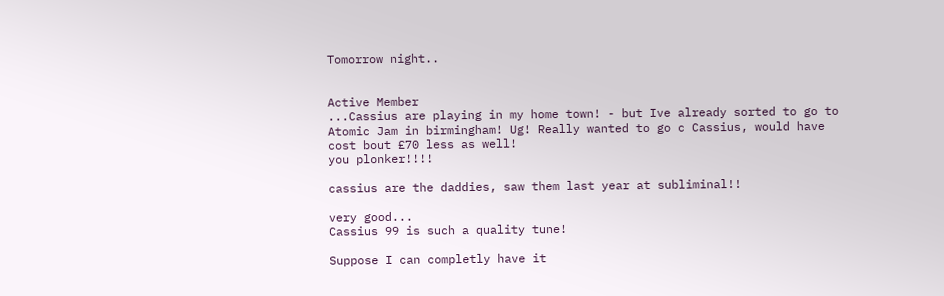Tomorrow night..


Active Member
...Cassius are playing in my home town! - but Ive already sorted to go to Atomic Jam in birmingham! Ug! Really wanted to go c Cassius, would have cost bout £70 less as well!
you plonker!!!!

cassius are the daddies, saw them last year at subliminal!!

very good...
Cassius 99 is such a quality tune!

Suppose I can completly have it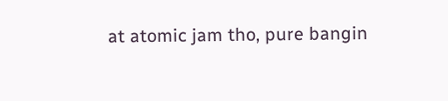at atomic jam tho, pure bangin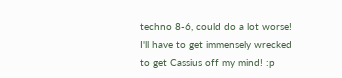techno 8-6, could do a lot worse! I'll have to get immensely wrecked to get Cassius off my mind! :p